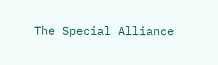The Special Alliance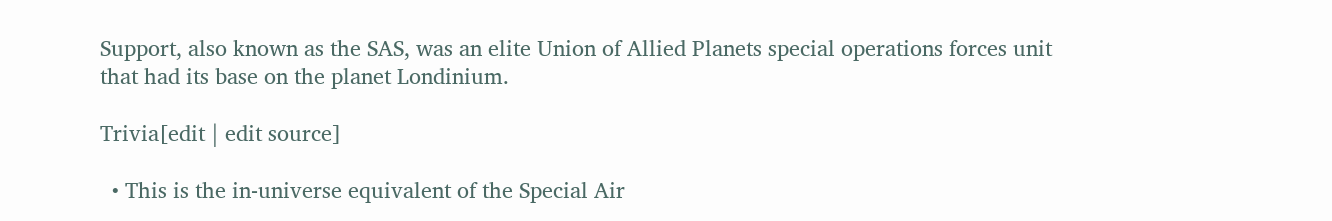Support, also known as the SAS, was an elite Union of Allied Planets special operations forces unit that had its base on the planet Londinium.

Trivia[edit | edit source]

  • This is the in-universe equivalent of the Special Air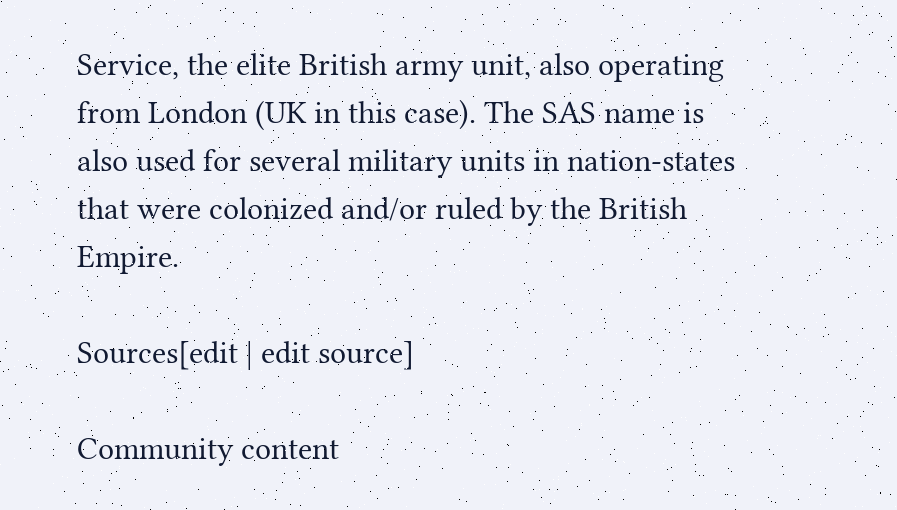Service, the elite British army unit, also operating from London (UK in this case). The SAS name is also used for several military units in nation-states that were colonized and/or ruled by the British Empire.

Sources[edit | edit source]

Community content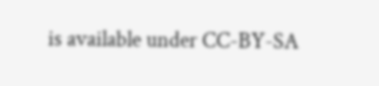is available under CC-BY-SA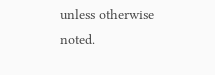unless otherwise noted.